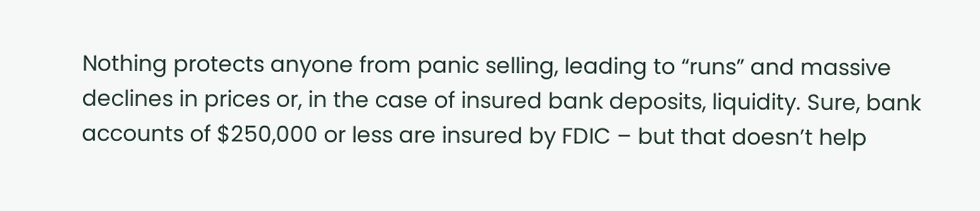Nothing protects anyone from panic selling, leading to “runs” and massive declines in prices or, in the case of insured bank deposits, liquidity. Sure, bank accounts of $250,000 or less are insured by FDIC – but that doesn’t help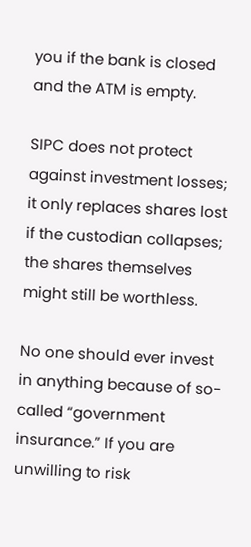you if the bank is closed and the ATM is empty.

SIPC does not protect against investment losses; it only replaces shares lost if the custodian collapses; the shares themselves might still be worthless.

No one should ever invest in anything because of so-called “government insurance.” If you are unwilling to risk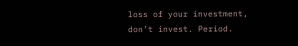loss of your investment, don’t invest. Period.